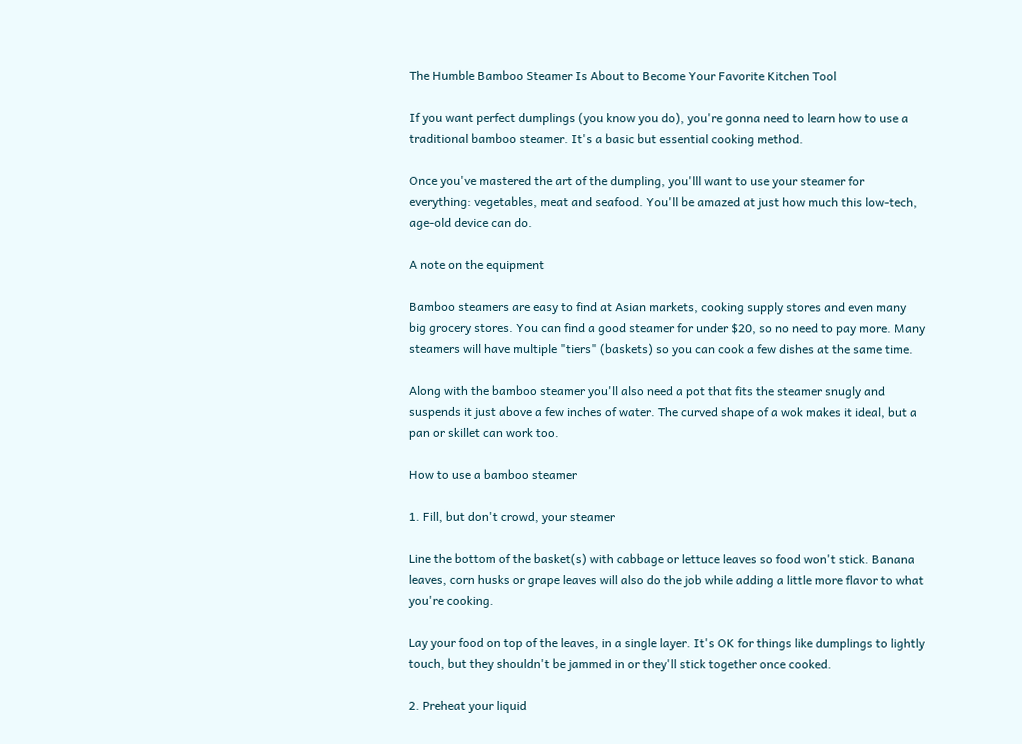The Humble Bamboo Steamer Is About to Become Your Favorite Kitchen Tool

If you want perfect dumplings (you know you do), you're gonna need to learn how to use a traditional bamboo steamer. It's a basic but essential cooking method.

Once you've mastered the art of the dumpling, you'lll want to use your steamer for everything: vegetables, meat and seafood. You'll be amazed at just how much this low-tech, age-old device can do.

A note on the equipment

Bamboo steamers are easy to find at Asian markets, cooking supply stores and even many big grocery stores. You can find a good steamer for under $20, so no need to pay more. Many steamers will have multiple "tiers" (baskets) so you can cook a few dishes at the same time.

Along with the bamboo steamer you'll also need a pot that fits the steamer snugly and suspends it just above a few inches of water. The curved shape of a wok makes it ideal, but a pan or skillet can work too.

How to use a bamboo steamer

1. Fill, but don't crowd, your steamer

Line the bottom of the basket(s) with cabbage or lettuce leaves so food won't stick. Banana leaves, corn husks or grape leaves will also do the job while adding a little more flavor to what you're cooking.

Lay your food on top of the leaves, in a single layer. It's OK for things like dumplings to lightly touch, but they shouldn't be jammed in or they'll stick together once cooked.

2. Preheat your liquid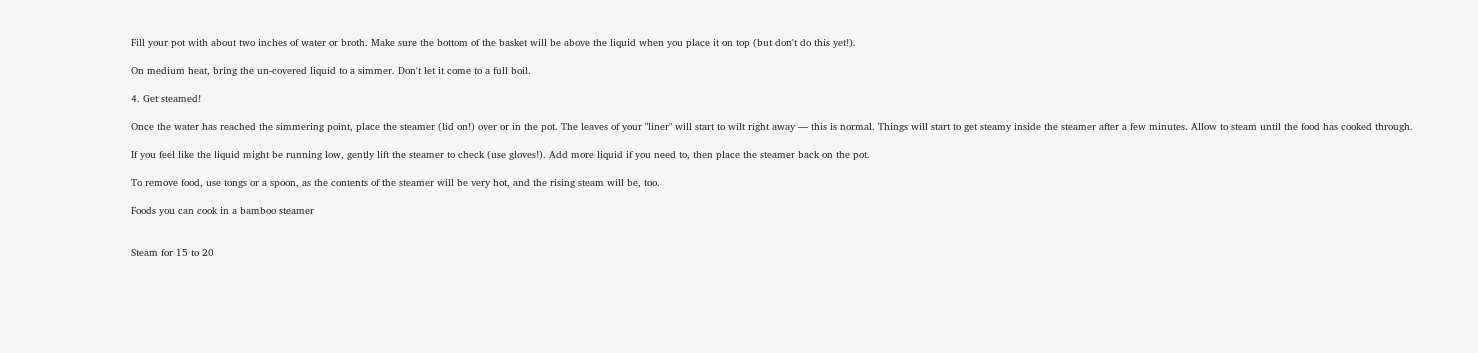Fill your pot with about two inches of water or broth. Make sure the bottom of the basket will be above the liquid when you place it on top (but don't do this yet!).

On medium heat, bring the un-covered liquid to a simmer. Don't let it come to a full boil.

4. Get steamed!

Once the water has reached the simmering point, place the steamer (lid on!) over or in the pot. The leaves of your "liner" will start to wilt right away — this is normal. Things will start to get steamy inside the steamer after a few minutes. Allow to steam until the food has cooked through.

If you feel like the liquid might be running low, gently lift the steamer to check (use gloves!). Add more liquid if you need to, then place the steamer back on the pot.

To remove food, use tongs or a spoon, as the contents of the steamer will be very hot, and the rising steam will be, too.

Foods you can cook in a bamboo steamer


Steam for 15 to 20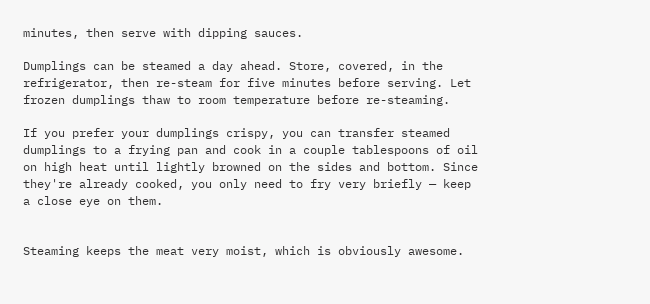minutes, then serve with dipping sauces.

Dumplings can be steamed a day ahead. Store, covered, in the refrigerator, then re-steam for five minutes before serving. Let frozen dumplings thaw to room temperature before re-steaming.

If you prefer your dumplings crispy, you can transfer steamed dumplings to a frying pan and cook in a couple tablespoons of oil on high heat until lightly browned on the sides and bottom. Since they're already cooked, you only need to fry very briefly — keep a close eye on them.


Steaming keeps the meat very moist, which is obviously awesome.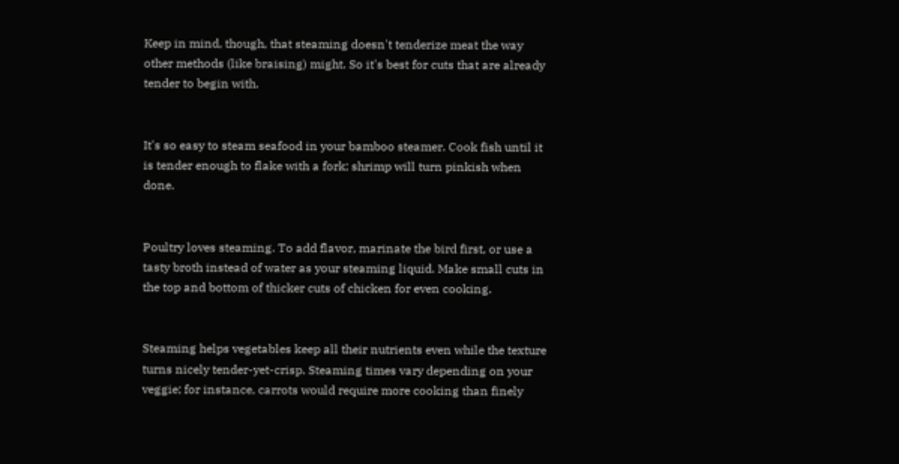Keep in mind, though, that steaming doesn't tenderize meat the way other methods (like braising) might. So it's best for cuts that are already tender to begin with.


It's so easy to steam seafood in your bamboo steamer. Cook fish until it is tender enough to flake with a fork; shrimp will turn pinkish when done.


Poultry loves steaming. To add flavor, marinate the bird first, or use a tasty broth instead of water as your steaming liquid. Make small cuts in the top and bottom of thicker cuts of chicken for even cooking.


Steaming helps vegetables keep all their nutrients even while the texture turns nicely tender-yet-crisp. Steaming times vary depending on your veggie; for instance, carrots would require more cooking than finely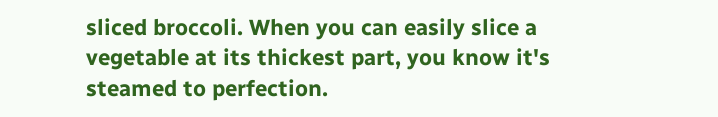sliced broccoli. When you can easily slice a vegetable at its thickest part, you know it's steamed to perfection.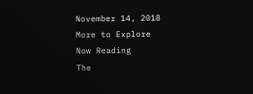November 14, 2018
More to Explore
Now Reading
The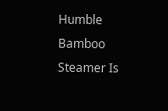Humble Bamboo Steamer Is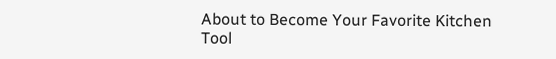About to Become Your Favorite Kitchen Tool